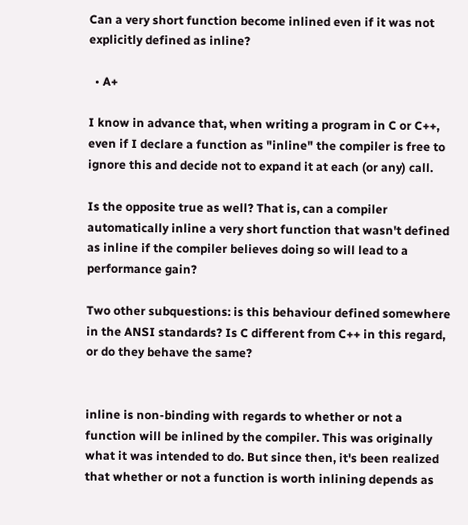Can a very short function become inlined even if it was not explicitly defined as inline?

  • A+

I know in advance that, when writing a program in C or C++, even if I declare a function as "inline" the compiler is free to ignore this and decide not to expand it at each (or any) call.

Is the opposite true as well? That is, can a compiler automatically inline a very short function that wasn't defined as inline if the compiler believes doing so will lead to a performance gain?

Two other subquestions: is this behaviour defined somewhere in the ANSI standards? Is C different from C++ in this regard, or do they behave the same?


inline is non-binding with regards to whether or not a function will be inlined by the compiler. This was originally what it was intended to do. But since then, it's been realized that whether or not a function is worth inlining depends as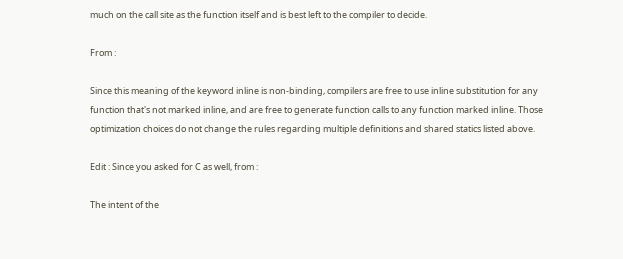much on the call site as the function itself and is best left to the compiler to decide.

From :

Since this meaning of the keyword inline is non-binding, compilers are free to use inline substitution for any function that's not marked inline, and are free to generate function calls to any function marked inline. Those optimization choices do not change the rules regarding multiple definitions and shared statics listed above.

Edit : Since you asked for C as well, from :

The intent of the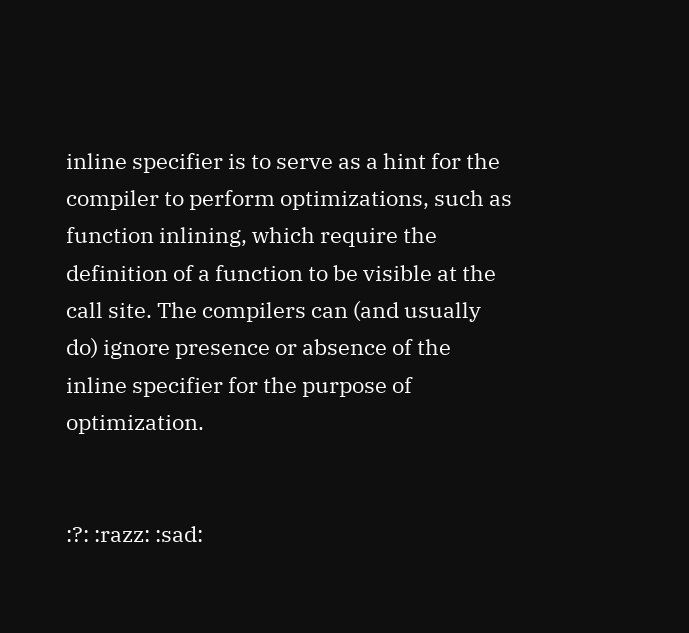inline specifier is to serve as a hint for the compiler to perform optimizations, such as function inlining, which require the definition of a function to be visible at the call site. The compilers can (and usually do) ignore presence or absence of the inline specifier for the purpose of optimization.


:?: :razz: :sad: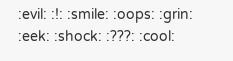:evil: :!: :smile: :oops: :grin: :eek: :shock: :???: :cool: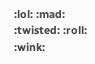:lol: :mad: :twisted: :roll: :wink: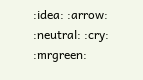:idea: :arrow: :neutral: :cry: :mrgreen: